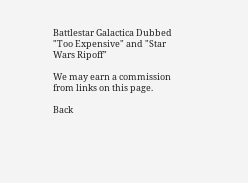Battlestar Galactica Dubbed "Too Expensive" and "Star Wars Ripoff"

We may earn a commission from links on this page.

Back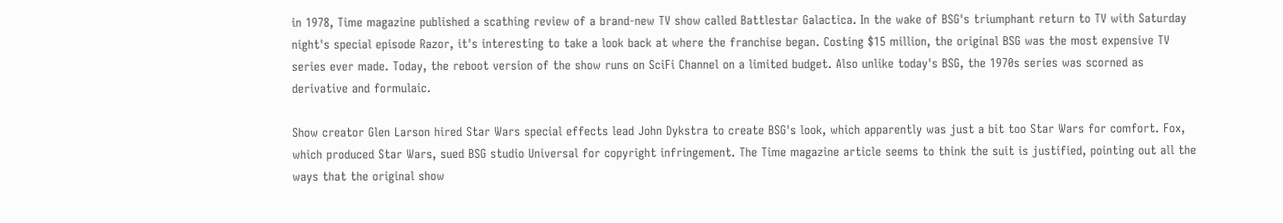in 1978, Time magazine published a scathing review of a brand-new TV show called Battlestar Galactica. In the wake of BSG's triumphant return to TV with Saturday night's special episode Razor, it's interesting to take a look back at where the franchise began. Costing $15 million, the original BSG was the most expensive TV series ever made. Today, the reboot version of the show runs on SciFi Channel on a limited budget. Also unlike today's BSG, the 1970s series was scorned as derivative and formulaic.

Show creator Glen Larson hired Star Wars special effects lead John Dykstra to create BSG's look, which apparently was just a bit too Star Wars for comfort. Fox, which produced Star Wars, sued BSG studio Universal for copyright infringement. The Time magazine article seems to think the suit is justified, pointing out all the ways that the original show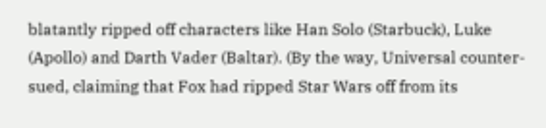blatantly ripped off characters like Han Solo (Starbuck), Luke (Apollo) and Darth Vader (Baltar). (By the way, Universal counter-sued, claiming that Fox had ripped Star Wars off from its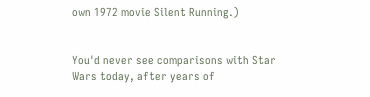own 1972 movie Silent Running.)


You'd never see comparisons with Star Wars today, after years of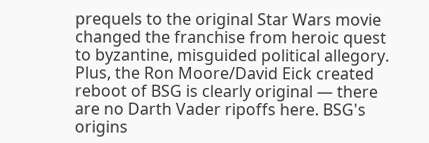prequels to the original Star Wars movie changed the franchise from heroic quest to byzantine, misguided political allegory. Plus, the Ron Moore/David Eick created reboot of BSG is clearly original — there are no Darth Vader ripoffs here. BSG's origins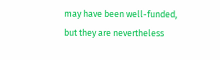may have been well-funded, but they are nevertheless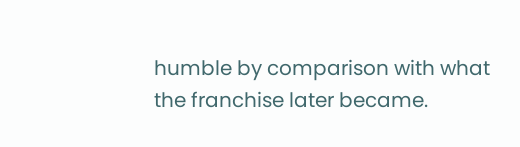humble by comparison with what the franchise later became.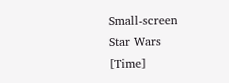Small-screen Star Wars [Time]